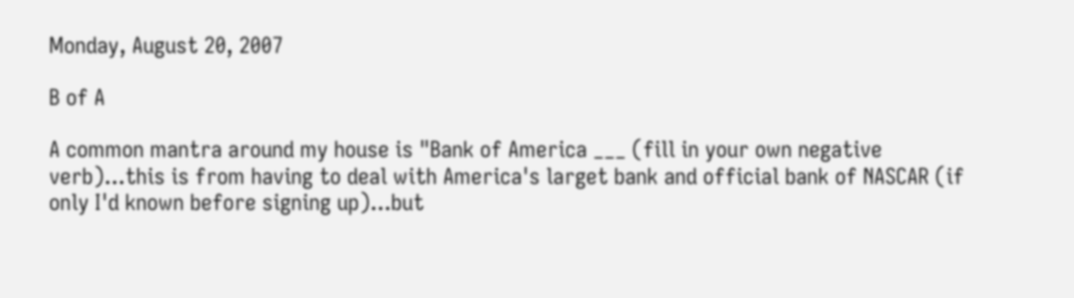Monday, August 20, 2007

B of A

A common mantra around my house is "Bank of America ___ (fill in your own negative verb)...this is from having to deal with America's larget bank and official bank of NASCAR (if only I'd known before signing up)...but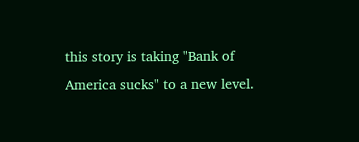this story is taking "Bank of America sucks" to a new level.